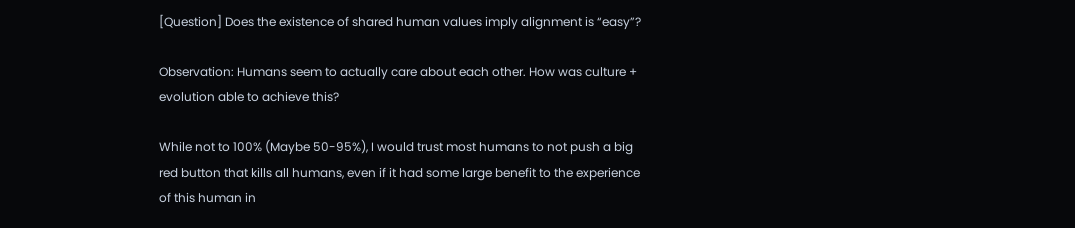[Question] Does the existence of shared human values imply alignment is “easy”?

Observation: Humans seem to actually care about each other. How was culture + evolution able to achieve this?

While not to 100% (Maybe 50-95%), I would trust most humans to not push a big red button that kills all humans, even if it had some large benefit to the experience of this human in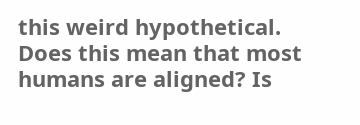this weird hypothetical. Does this mean that most humans are aligned? Is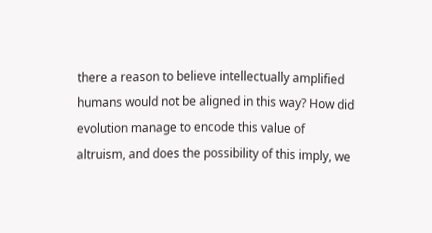there a reason to believe intellectually amplified humans would not be aligned in this way? How did evolution manage to encode this value of altruism, and does the possibility of this imply, we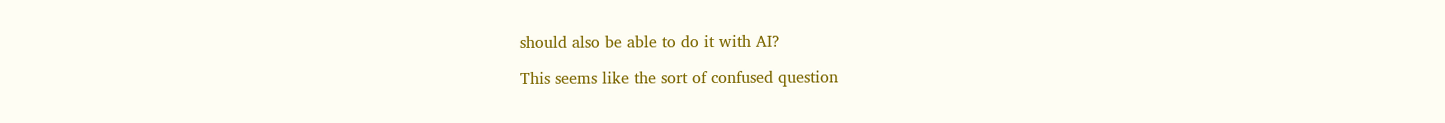should also be able to do it with AI?

This seems like the sort of confused question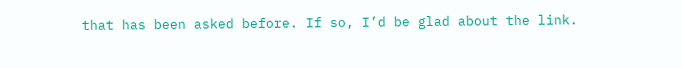that has been asked before. If so, I’d be glad about the link.